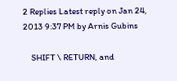2 Replies Latest reply on Jan 24, 2013 9:37 PM by Arnis Gubins

    SHIFT \ RETURN, and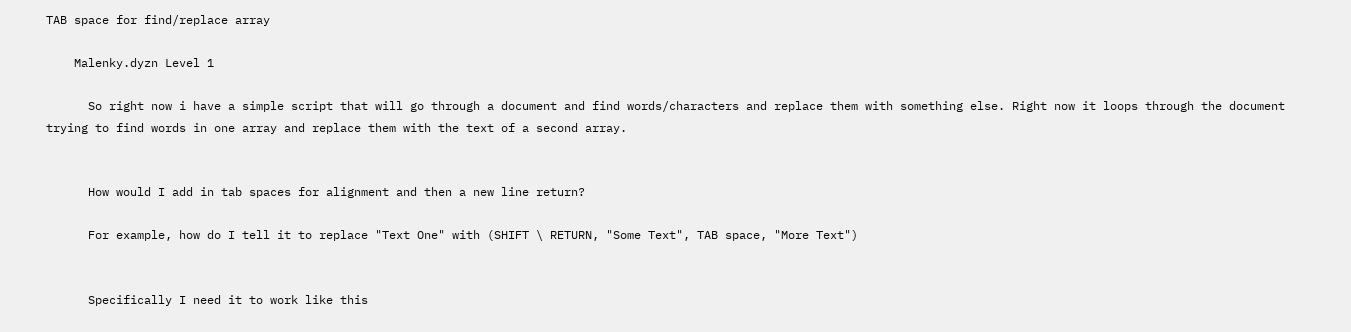TAB space for find/replace array

    Malenky.dyzn Level 1

      So right now i have a simple script that will go through a document and find words/characters and replace them with something else. Right now it loops through the document trying to find words in one array and replace them with the text of a second array.


      How would I add in tab spaces for alignment and then a new line return?

      For example, how do I tell it to replace "Text One" with (SHIFT \ RETURN, "Some Text", TAB space, "More Text")


      Specifically I need it to work like this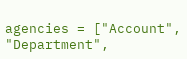agencies = ["Account", "Department",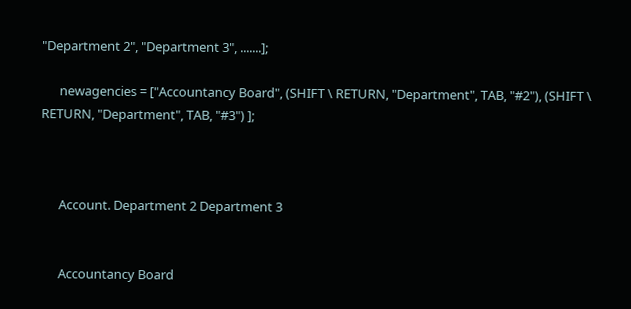"Department 2", "Department 3", .......];

      newagencies = ["Accountancy Board", (SHIFT \ RETURN, "Department", TAB, "#2"), (SHIFT \ RETURN, "Department", TAB, "#3") ];



      Account. Department 2 Department 3


      Accountancy Board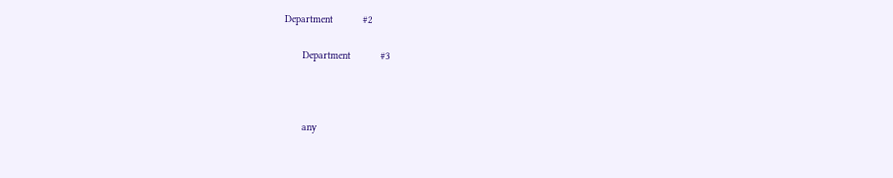Department          #2

      Department          #3



      any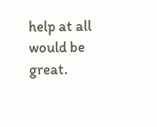help at all would be great.